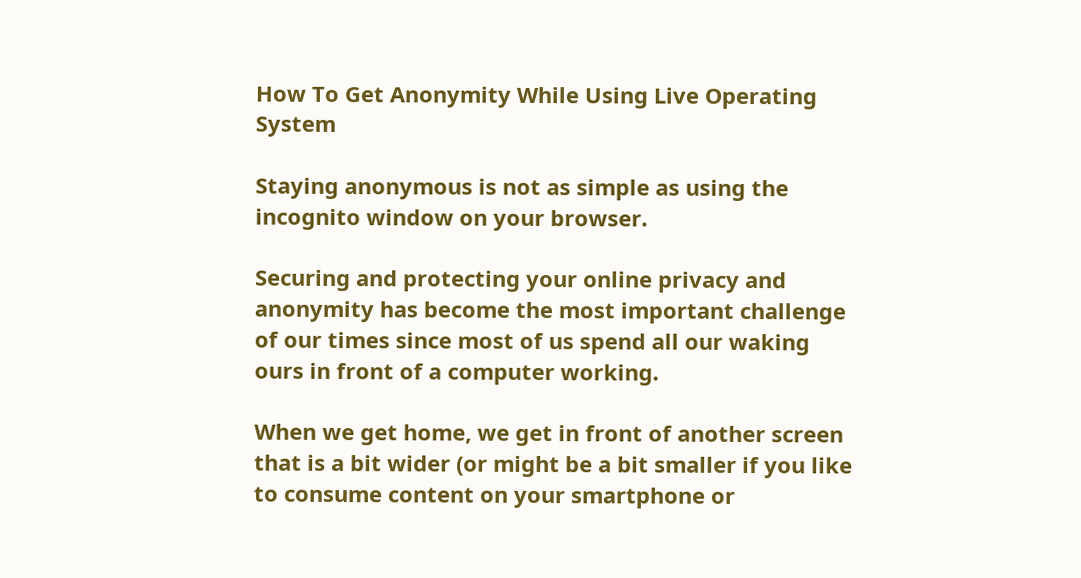How To Get Anonymity While Using Live Operating System

Staying anonymous is not as simple as using the incognito window on your browser.

Securing and protecting your online privacy and anonymity has become the most important challenge of our times since most of us spend all our waking ours in front of a computer working.

When we get home, we get in front of another screen that is a bit wider (or might be a bit smaller if you like to consume content on your smartphone or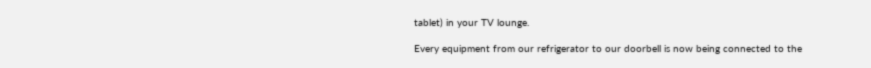tablet) in your TV lounge.

Every equipment from our refrigerator to our doorbell is now being connected to the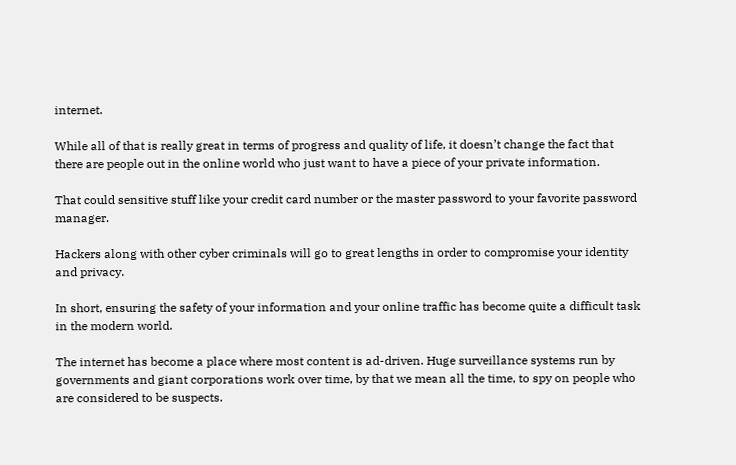internet.

While all of that is really great in terms of progress and quality of life, it doesn’t change the fact that there are people out in the online world who just want to have a piece of your private information.

That could sensitive stuff like your credit card number or the master password to your favorite password manager.

Hackers along with other cyber criminals will go to great lengths in order to compromise your identity and privacy.

In short, ensuring the safety of your information and your online traffic has become quite a difficult task in the modern world.

The internet has become a place where most content is ad-driven. Huge surveillance systems run by governments and giant corporations work over time, by that we mean all the time, to spy on people who are considered to be suspects.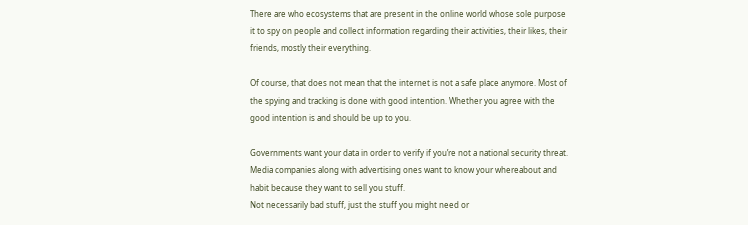There are who ecosystems that are present in the online world whose sole purpose it to spy on people and collect information regarding their activities, their likes, their friends, mostly their everything.

Of course, that does not mean that the internet is not a safe place anymore. Most of the spying and tracking is done with good intention. Whether you agree with the good intention is and should be up to you.

Governments want your data in order to verify if you’re not a national security threat. Media companies along with advertising ones want to know your whereabout and habit because they want to sell you stuff.
Not necessarily bad stuff, just the stuff you might need or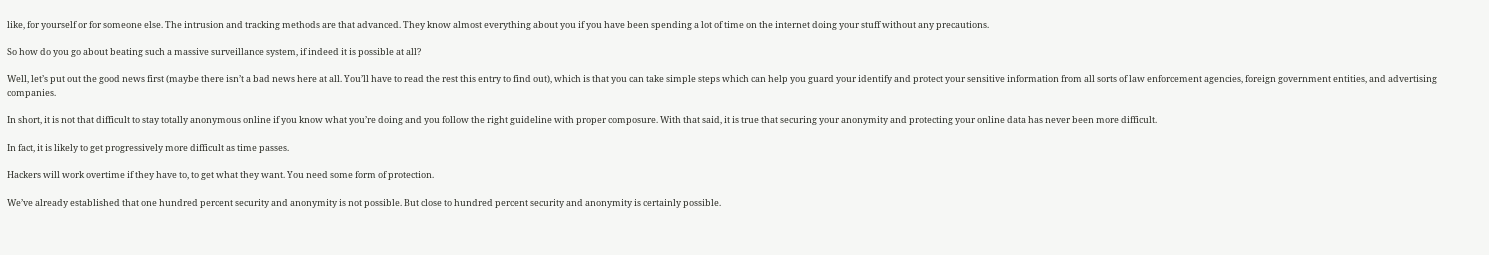like, for yourself or for someone else. The intrusion and tracking methods are that advanced. They know almost everything about you if you have been spending a lot of time on the internet doing your stuff without any precautions.

So how do you go about beating such a massive surveillance system, if indeed it is possible at all?

Well, let’s put out the good news first (maybe there isn’t a bad news here at all. You’ll have to read the rest this entry to find out), which is that you can take simple steps which can help you guard your identify and protect your sensitive information from all sorts of law enforcement agencies, foreign government entities, and advertising companies.

In short, it is not that difficult to stay totally anonymous online if you know what you’re doing and you follow the right guideline with proper composure. With that said, it is true that securing your anonymity and protecting your online data has never been more difficult.

In fact, it is likely to get progressively more difficult as time passes.

Hackers will work overtime if they have to, to get what they want. You need some form of protection.

We’ve already established that one hundred percent security and anonymity is not possible. But close to hundred percent security and anonymity is certainly possible.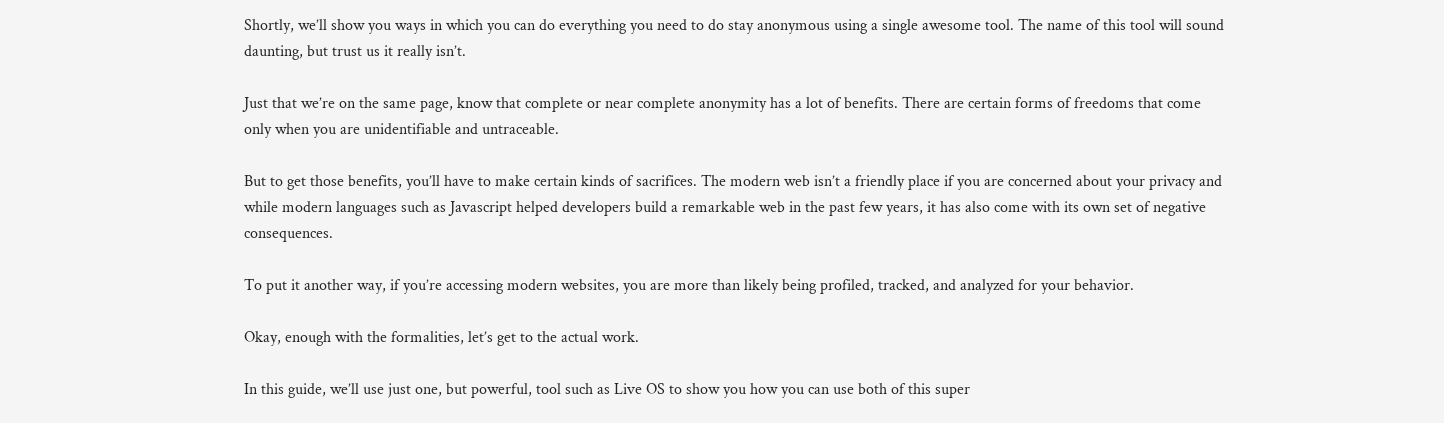Shortly, we’ll show you ways in which you can do everything you need to do stay anonymous using a single awesome tool. The name of this tool will sound daunting, but trust us it really isn’t.

Just that we’re on the same page, know that complete or near complete anonymity has a lot of benefits. There are certain forms of freedoms that come only when you are unidentifiable and untraceable.

But to get those benefits, you’ll have to make certain kinds of sacrifices. The modern web isn’t a friendly place if you are concerned about your privacy and while modern languages such as Javascript helped developers build a remarkable web in the past few years, it has also come with its own set of negative consequences.

To put it another way, if you’re accessing modern websites, you are more than likely being profiled, tracked, and analyzed for your behavior.

Okay, enough with the formalities, let’s get to the actual work.

In this guide, we’ll use just one, but powerful, tool such as Live OS to show you how you can use both of this super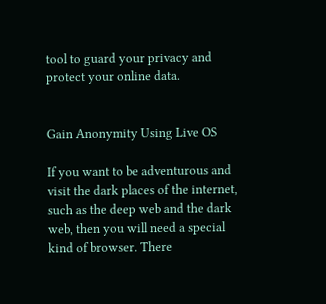tool to guard your privacy and protect your online data.


Gain Anonymity Using Live OS

If you want to be adventurous and visit the dark places of the internet, such as the deep web and the dark web, then you will need a special kind of browser. There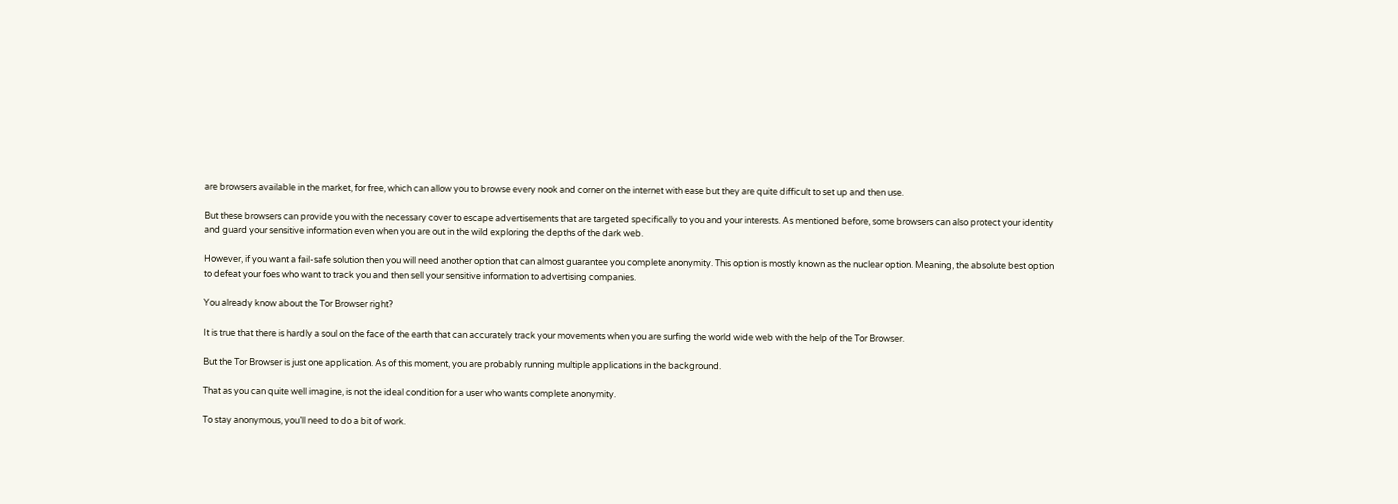are browsers available in the market, for free, which can allow you to browse every nook and corner on the internet with ease but they are quite difficult to set up and then use.

But these browsers can provide you with the necessary cover to escape advertisements that are targeted specifically to you and your interests. As mentioned before, some browsers can also protect your identity and guard your sensitive information even when you are out in the wild exploring the depths of the dark web.

However, if you want a fail-safe solution then you will need another option that can almost guarantee you complete anonymity. This option is mostly known as the nuclear option. Meaning, the absolute best option to defeat your foes who want to track you and then sell your sensitive information to advertising companies.

You already know about the Tor Browser right?

It is true that there is hardly a soul on the face of the earth that can accurately track your movements when you are surfing the world wide web with the help of the Tor Browser.

But the Tor Browser is just one application. As of this moment, you are probably running multiple applications in the background.

That as you can quite well imagine, is not the ideal condition for a user who wants complete anonymity.

To stay anonymous, you’ll need to do a bit of work.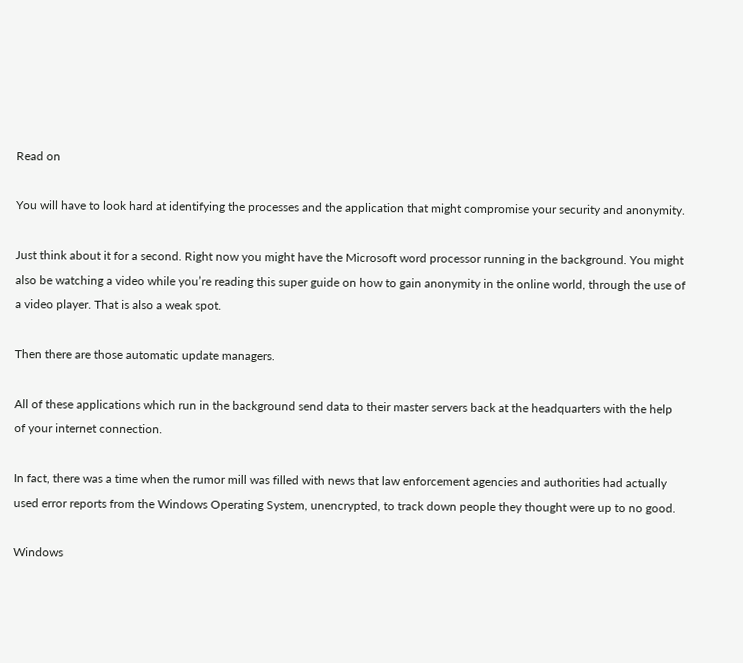Read on

You will have to look hard at identifying the processes and the application that might compromise your security and anonymity.

Just think about it for a second. Right now you might have the Microsoft word processor running in the background. You might also be watching a video while you’re reading this super guide on how to gain anonymity in the online world, through the use of a video player. That is also a weak spot.

Then there are those automatic update managers.

All of these applications which run in the background send data to their master servers back at the headquarters with the help of your internet connection.

In fact, there was a time when the rumor mill was filled with news that law enforcement agencies and authorities had actually used error reports from the Windows Operating System, unencrypted, to track down people they thought were up to no good.

Windows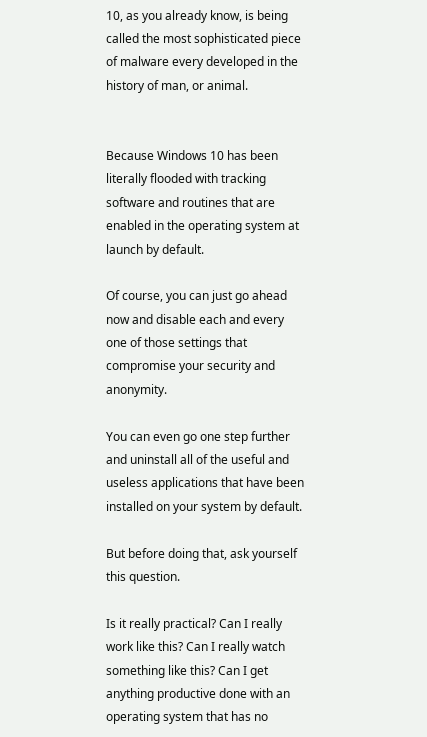10, as you already know, is being called the most sophisticated piece of malware every developed in the history of man, or animal.


Because Windows 10 has been literally flooded with tracking software and routines that are enabled in the operating system at launch by default.

Of course, you can just go ahead now and disable each and every one of those settings that compromise your security and anonymity.

You can even go one step further and uninstall all of the useful and useless applications that have been installed on your system by default.

But before doing that, ask yourself this question.

Is it really practical? Can I really work like this? Can I really watch something like this? Can I get anything productive done with an operating system that has no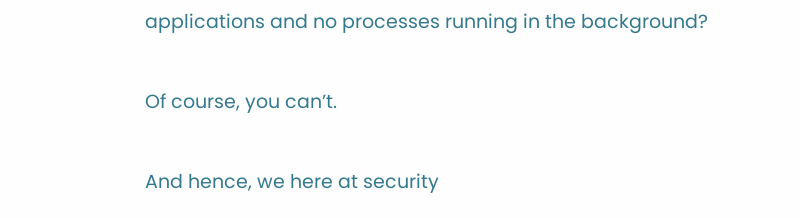applications and no processes running in the background?

Of course, you can’t.

And hence, we here at security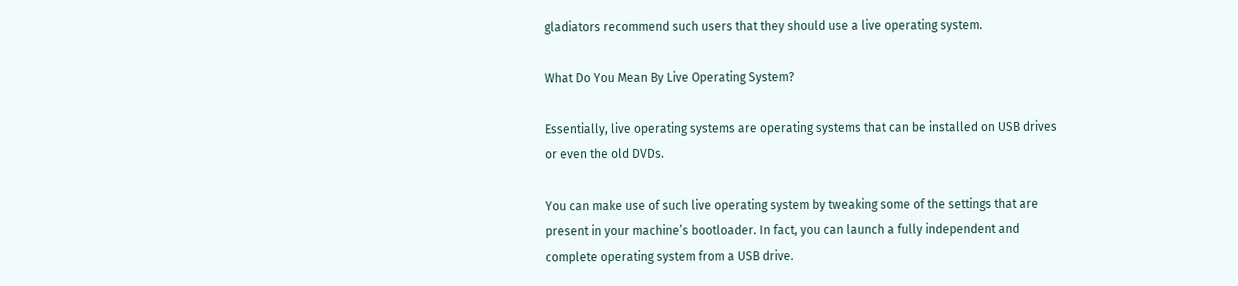gladiators recommend such users that they should use a live operating system.

What Do You Mean By Live Operating System?

Essentially, live operating systems are operating systems that can be installed on USB drives or even the old DVDs.

You can make use of such live operating system by tweaking some of the settings that are present in your machine’s bootloader. In fact, you can launch a fully independent and complete operating system from a USB drive.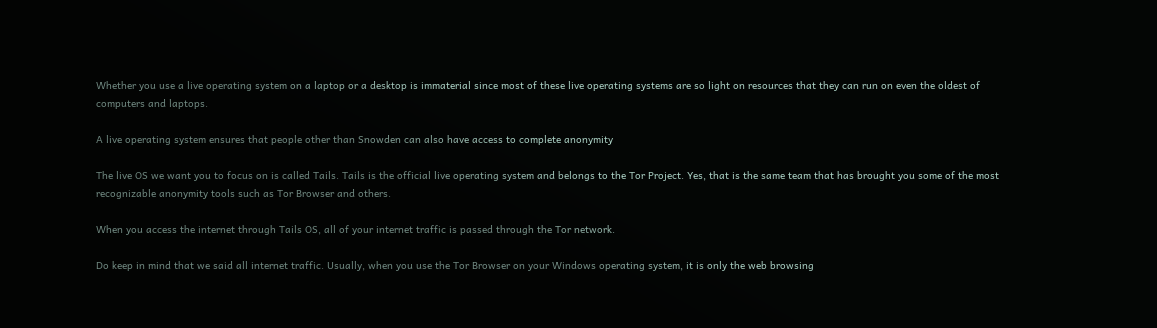Whether you use a live operating system on a laptop or a desktop is immaterial since most of these live operating systems are so light on resources that they can run on even the oldest of computers and laptops.

A live operating system ensures that people other than Snowden can also have access to complete anonymity

The live OS we want you to focus on is called Tails. Tails is the official live operating system and belongs to the Tor Project. Yes, that is the same team that has brought you some of the most recognizable anonymity tools such as Tor Browser and others.

When you access the internet through Tails OS, all of your internet traffic is passed through the Tor network.

Do keep in mind that we said all internet traffic. Usually, when you use the Tor Browser on your Windows operating system, it is only the web browsing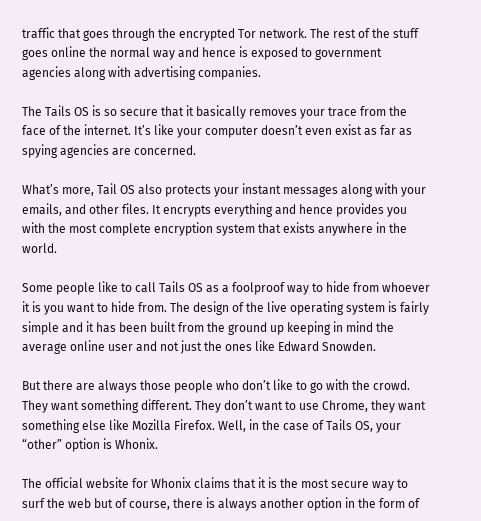traffic that goes through the encrypted Tor network. The rest of the stuff goes online the normal way and hence is exposed to government agencies along with advertising companies.

The Tails OS is so secure that it basically removes your trace from the face of the internet. It’s like your computer doesn’t even exist as far as spying agencies are concerned.

What’s more, Tail OS also protects your instant messages along with your emails, and other files. It encrypts everything and hence provides you with the most complete encryption system that exists anywhere in the world.

Some people like to call Tails OS as a foolproof way to hide from whoever it is you want to hide from. The design of the live operating system is fairly simple and it has been built from the ground up keeping in mind the average online user and not just the ones like Edward Snowden.

But there are always those people who don’t like to go with the crowd. They want something different. They don’t want to use Chrome, they want something else like Mozilla Firefox. Well, in the case of Tails OS, your “other” option is Whonix.

The official website for Whonix claims that it is the most secure way to surf the web but of course, there is always another option in the form of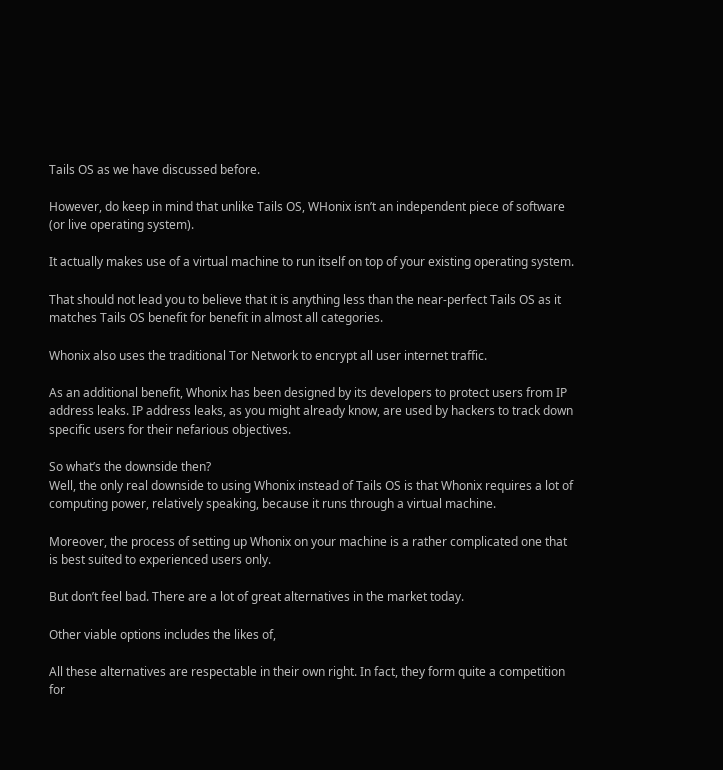Tails OS as we have discussed before.

However, do keep in mind that unlike Tails OS, WHonix isn’t an independent piece of software (or live operating system).

It actually makes use of a virtual machine to run itself on top of your existing operating system.

That should not lead you to believe that it is anything less than the near-perfect Tails OS as it matches Tails OS benefit for benefit in almost all categories.

Whonix also uses the traditional Tor Network to encrypt all user internet traffic.

As an additional benefit, Whonix has been designed by its developers to protect users from IP address leaks. IP address leaks, as you might already know, are used by hackers to track down specific users for their nefarious objectives.

So what’s the downside then?
Well, the only real downside to using Whonix instead of Tails OS is that Whonix requires a lot of computing power, relatively speaking, because it runs through a virtual machine.

Moreover, the process of setting up Whonix on your machine is a rather complicated one that is best suited to experienced users only.

But don’t feel bad. There are a lot of great alternatives in the market today.

Other viable options includes the likes of,

All these alternatives are respectable in their own right. In fact, they form quite a competition for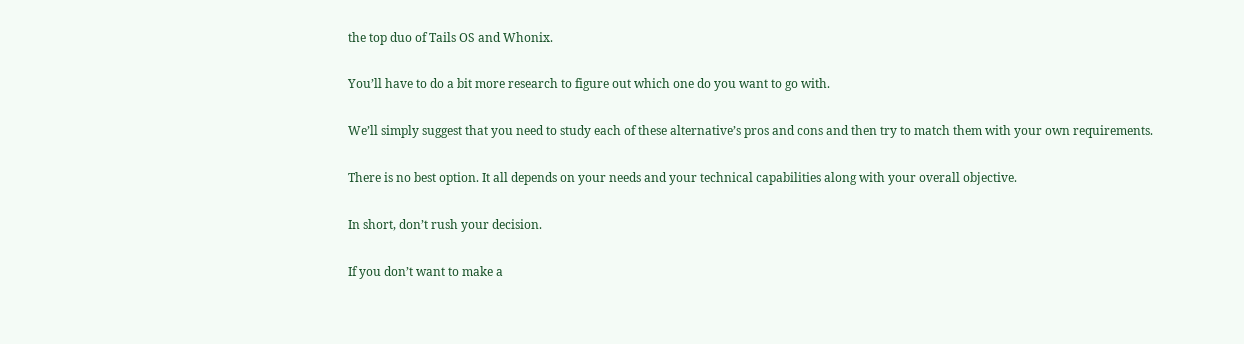the top duo of Tails OS and Whonix.

You’ll have to do a bit more research to figure out which one do you want to go with.

We’ll simply suggest that you need to study each of these alternative’s pros and cons and then try to match them with your own requirements.

There is no best option. It all depends on your needs and your technical capabilities along with your overall objective.

In short, don’t rush your decision.

If you don’t want to make a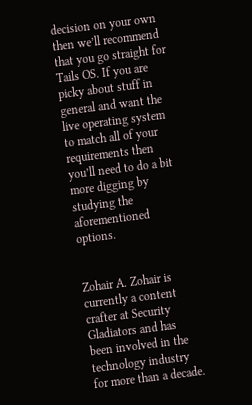decision on your own then we’ll recommend that you go straight for Tails OS. If you are picky about stuff in general and want the live operating system to match all of your requirements then you’ll need to do a bit more digging by studying the aforementioned options.


Zohair A. Zohair is currently a content crafter at Security Gladiators and has been involved in the technology industry for more than a decade.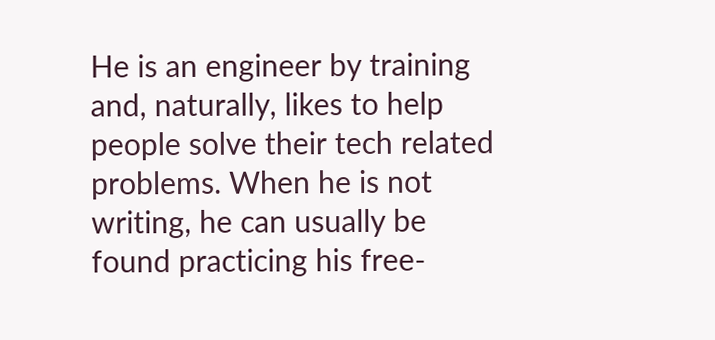He is an engineer by training and, naturally, likes to help people solve their tech related problems. When he is not writing, he can usually be found practicing his free-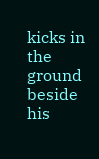kicks in the ground beside his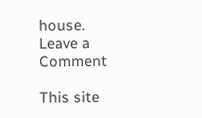house.
Leave a Comment

This site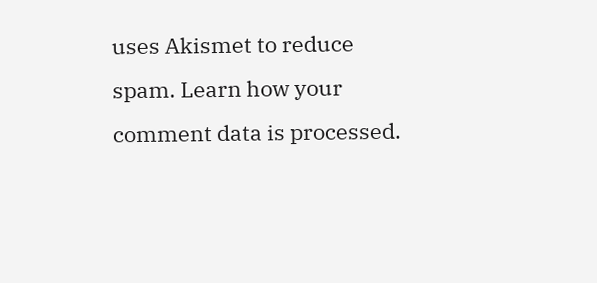uses Akismet to reduce spam. Learn how your comment data is processed.